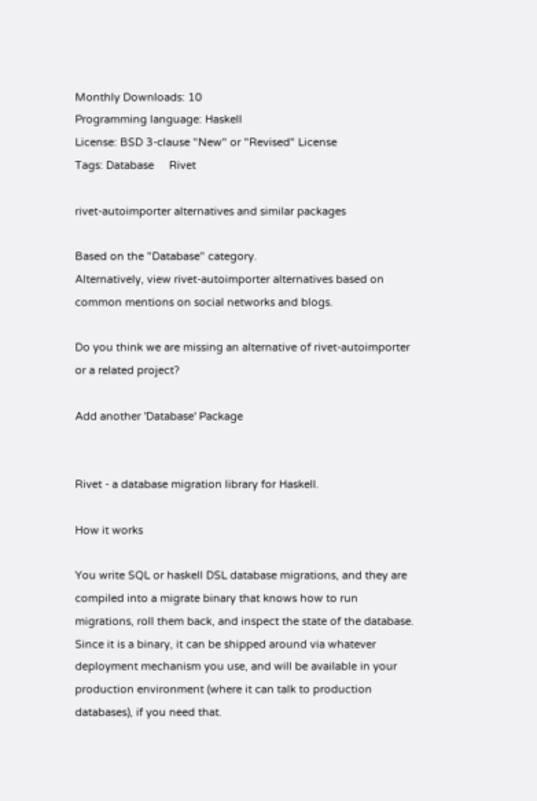Monthly Downloads: 10
Programming language: Haskell
License: BSD 3-clause "New" or "Revised" License
Tags: Database     Rivet

rivet-autoimporter alternatives and similar packages

Based on the "Database" category.
Alternatively, view rivet-autoimporter alternatives based on common mentions on social networks and blogs.

Do you think we are missing an alternative of rivet-autoimporter or a related project?

Add another 'Database' Package


Rivet - a database migration library for Haskell.

How it works

You write SQL or haskell DSL database migrations, and they are compiled into a migrate binary that knows how to run migrations, roll them back, and inspect the state of the database. Since it is a binary, it can be shipped around via whatever deployment mechanism you use, and will be available in your production environment (where it can talk to production databases), if you need that.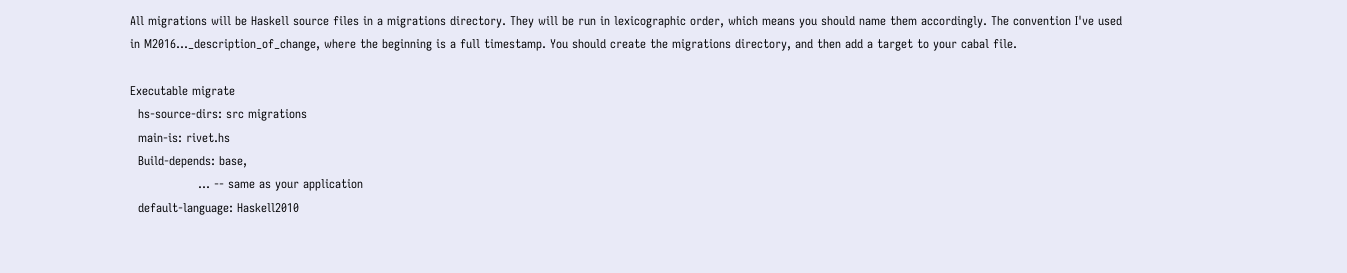All migrations will be Haskell source files in a migrations directory. They will be run in lexicographic order, which means you should name them accordingly. The convention I've used in M2016..._description_of_change, where the beginning is a full timestamp. You should create the migrations directory, and then add a target to your cabal file.

Executable migrate
  hs-source-dirs: src migrations
  main-is: rivet.hs
  Build-depends: base,
                 ... -- same as your application
  default-language: Haskell2010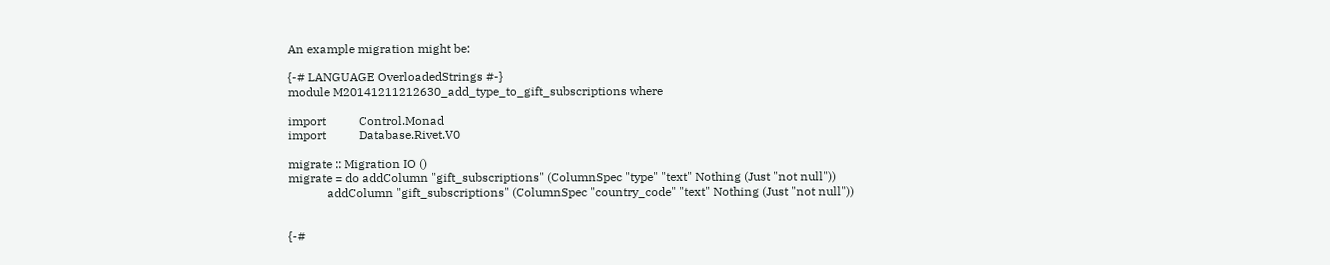An example migration might be:

{-# LANGUAGE OverloadedStrings #-}
module M20141211212630_add_type_to_gift_subscriptions where

import           Control.Monad
import           Database.Rivet.V0

migrate :: Migration IO ()
migrate = do addColumn "gift_subscriptions" (ColumnSpec "type" "text" Nothing (Just "not null"))
             addColumn "gift_subscriptions" (ColumnSpec "country_code" "text" Nothing (Just "not null"))


{-#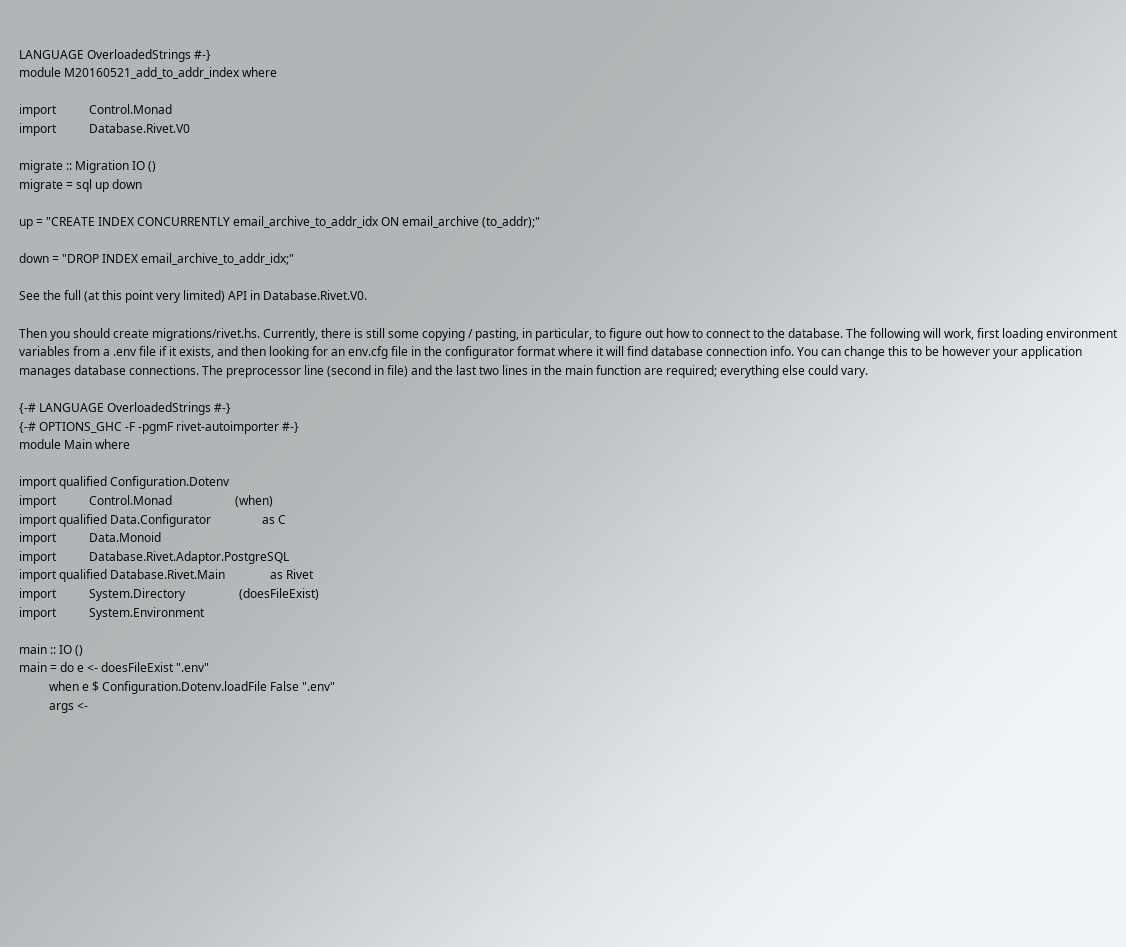LANGUAGE OverloadedStrings #-}
module M20160521_add_to_addr_index where

import           Control.Monad
import           Database.Rivet.V0

migrate :: Migration IO ()
migrate = sql up down

up = "CREATE INDEX CONCURRENTLY email_archive_to_addr_idx ON email_archive (to_addr);"

down = "DROP INDEX email_archive_to_addr_idx;"

See the full (at this point very limited) API in Database.Rivet.V0.

Then you should create migrations/rivet.hs. Currently, there is still some copying / pasting, in particular, to figure out how to connect to the database. The following will work, first loading environment variables from a .env file if it exists, and then looking for an env.cfg file in the configurator format where it will find database connection info. You can change this to be however your application manages database connections. The preprocessor line (second in file) and the last two lines in the main function are required; everything else could vary.

{-# LANGUAGE OverloadedStrings #-}
{-# OPTIONS_GHC -F -pgmF rivet-autoimporter #-}
module Main where

import qualified Configuration.Dotenv
import           Control.Monad                     (when)
import qualified Data.Configurator                 as C
import           Data.Monoid
import           Database.Rivet.Adaptor.PostgreSQL
import qualified Database.Rivet.Main               as Rivet
import           System.Directory                  (doesFileExist)
import           System.Environment

main :: IO ()
main = do e <- doesFileExist ".env"
          when e $ Configuration.Dotenv.loadFile False ".env"
          args <-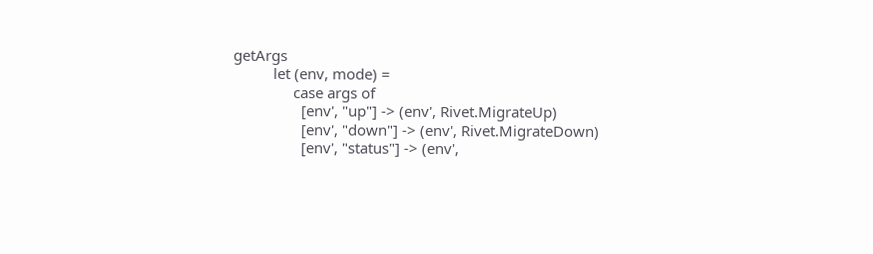getArgs
          let (env, mode) =
               case args of
                 [env', "up"] -> (env', Rivet.MigrateUp)
                 [env', "down"] -> (env', Rivet.MigrateDown)
                 [env', "status"] -> (env',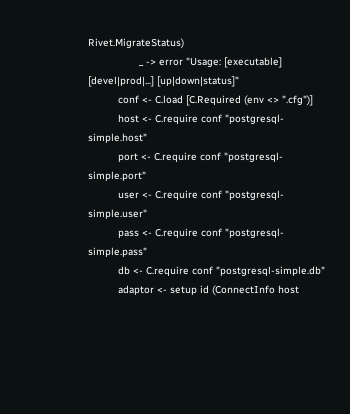Rivet.MigrateStatus)
                 _ -> error "Usage: [executable] [devel|prod|...] [up|down|status]"
          conf <- C.load [C.Required (env <> ".cfg")]
          host <- C.require conf "postgresql-simple.host"
          port <- C.require conf "postgresql-simple.port"
          user <- C.require conf "postgresql-simple.user"
          pass <- C.require conf "postgresql-simple.pass"
          db <- C.require conf "postgresql-simple.db"
          adaptor <- setup id (ConnectInfo host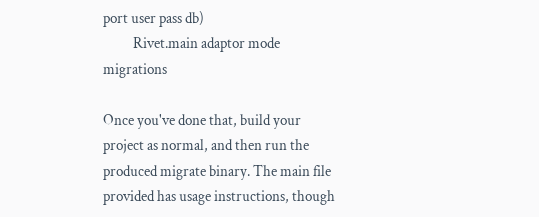port user pass db)
          Rivet.main adaptor mode migrations

Once you've done that, build your project as normal, and then run the produced migrate binary. The main file provided has usage instructions, though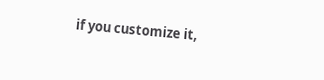if you customize it,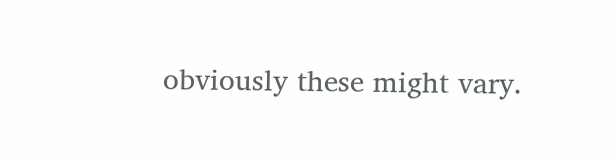obviously these might vary.